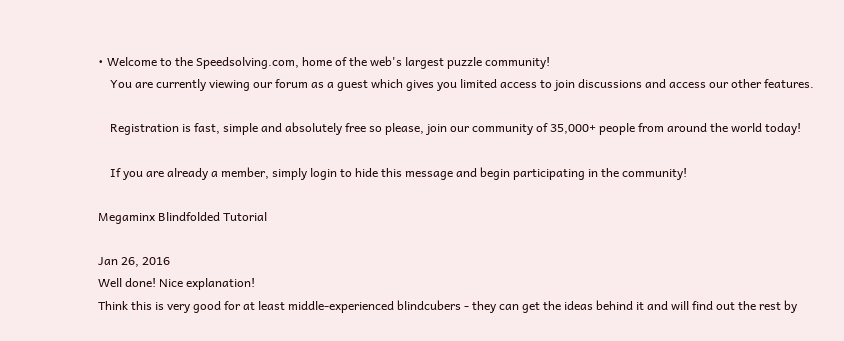• Welcome to the Speedsolving.com, home of the web's largest puzzle community!
    You are currently viewing our forum as a guest which gives you limited access to join discussions and access our other features.

    Registration is fast, simple and absolutely free so please, join our community of 35,000+ people from around the world today!

    If you are already a member, simply login to hide this message and begin participating in the community!

Megaminx Blindfolded Tutorial

Jan 26, 2016
Well done! Nice explanation!
Think this is very good for at least middle-experienced blindcubers - they can get the ideas behind it and will find out the rest by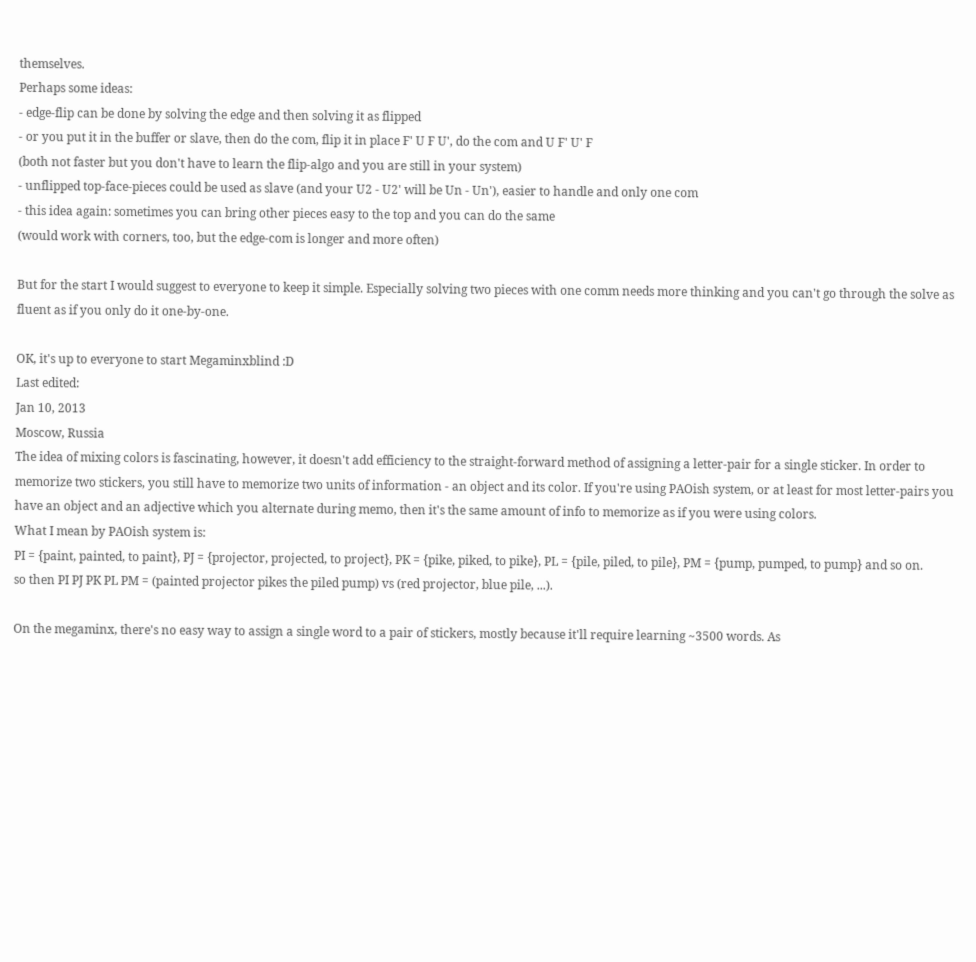themselves.
Perhaps some ideas:
- edge-flip can be done by solving the edge and then solving it as flipped
- or you put it in the buffer or slave, then do the com, flip it in place F' U F U', do the com and U F' U' F
(both not faster but you don't have to learn the flip-algo and you are still in your system)
- unflipped top-face-pieces could be used as slave (and your U2 - U2' will be Un - Un'), easier to handle and only one com
- this idea again: sometimes you can bring other pieces easy to the top and you can do the same
(would work with corners, too, but the edge-com is longer and more often)

But for the start I would suggest to everyone to keep it simple. Especially solving two pieces with one comm needs more thinking and you can't go through the solve as fluent as if you only do it one-by-one.

OK, it's up to everyone to start Megaminxblind :D
Last edited:
Jan 10, 2013
Moscow, Russia
The idea of mixing colors is fascinating, however, it doesn't add efficiency to the straight-forward method of assigning a letter-pair for a single sticker. In order to memorize two stickers, you still have to memorize two units of information - an object and its color. If you're using PAOish system, or at least for most letter-pairs you have an object and an adjective which you alternate during memo, then it's the same amount of info to memorize as if you were using colors.
What I mean by PAOish system is:
PI = {paint, painted, to paint}, PJ = {projector, projected, to project}, PK = {pike, piked, to pike}, PL = {pile, piled, to pile}, PM = {pump, pumped, to pump} and so on.
so then PI PJ PK PL PM = (painted projector pikes the piled pump) vs (red projector, blue pile, ...).

On the megaminx, there's no easy way to assign a single word to a pair of stickers, mostly because it'll require learning ~3500 words. As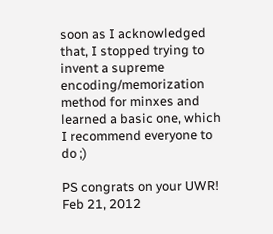soon as I acknowledged that, I stopped trying to invent a supreme encoding/memorization method for minxes and learned a basic one, which I recommend everyone to do ;)

PS congrats on your UWR!
Feb 21, 2012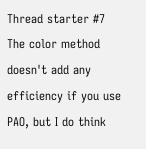Thread starter #7
The color method doesn't add any efficiency if you use PAO, but I do think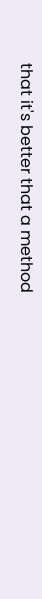that it's better that a method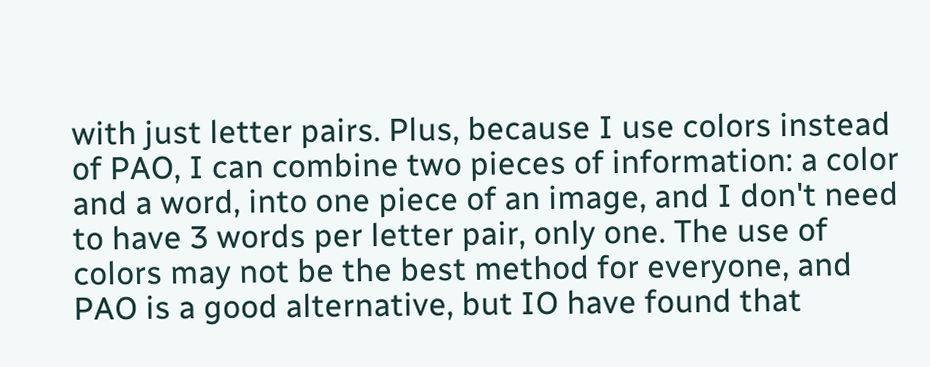with just letter pairs. Plus, because I use colors instead of PAO, I can combine two pieces of information: a color and a word, into one piece of an image, and I don't need to have 3 words per letter pair, only one. The use of colors may not be the best method for everyone, and PAO is a good alternative, but IO have found that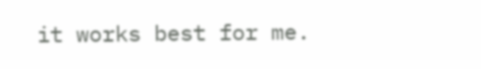it works best for me.